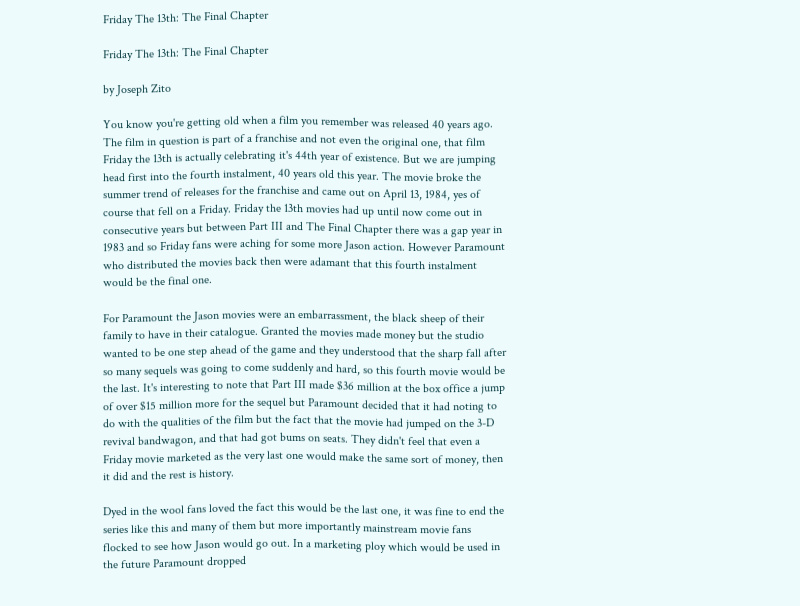Friday The 13th: The Final Chapter

Friday The 13th: The Final Chapter

by Joseph Zito

You know you're getting old when a film you remember was released 40 years ago. The film in question is part of a franchise and not even the original one, that film Friday the 13th is actually celebrating it's 44th year of existence. But we are jumping head first into the fourth instalment, 40 years old this year. The movie broke the summer trend of releases for the franchise and came out on April 13, 1984, yes of course that fell on a Friday. Friday the 13th movies had up until now come out in consecutive years but between Part III and The Final Chapter there was a gap year in 1983 and so Friday fans were aching for some more Jason action. However Paramount who distributed the movies back then were adamant that this fourth instalment would be the final one.

For Paramount the Jason movies were an embarrassment, the black sheep of their family to have in their catalogue. Granted the movies made money but the studio wanted to be one step ahead of the game and they understood that the sharp fall after so many sequels was going to come suddenly and hard, so this fourth movie would be the last. It's interesting to note that Part III made $36 million at the box office a jump of over $15 million more for the sequel but Paramount decided that it had noting to do with the qualities of the film but the fact that the movie had jumped on the 3-D revival bandwagon, and that had got bums on seats. They didn't feel that even a Friday movie marketed as the very last one would make the same sort of money, then it did and the rest is history.

Dyed in the wool fans loved the fact this would be the last one, it was fine to end the series like this and many of them but more importantly mainstream movie fans flocked to see how Jason would go out. In a marketing ploy which would be used in the future Paramount dropped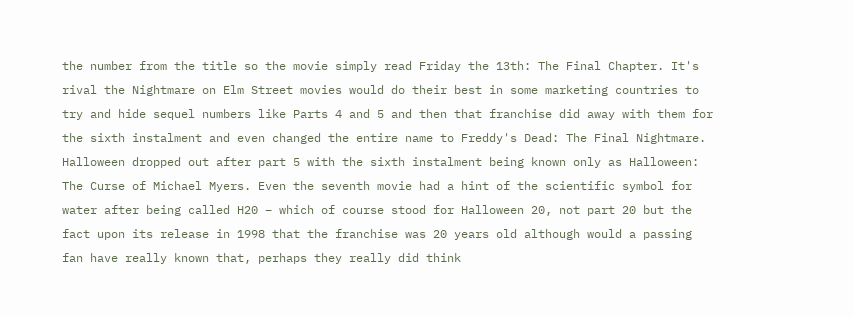the number from the title so the movie simply read Friday the 13th: The Final Chapter. It's rival the Nightmare on Elm Street movies would do their best in some marketing countries to try and hide sequel numbers like Parts 4 and 5 and then that franchise did away with them for the sixth instalment and even changed the entire name to Freddy's Dead: The Final Nightmare. Halloween dropped out after part 5 with the sixth instalment being known only as Halloween: The Curse of Michael Myers. Even the seventh movie had a hint of the scientific symbol for water after being called H20 – which of course stood for Halloween 20, not part 20 but the fact upon its release in 1998 that the franchise was 20 years old although would a passing fan have really known that, perhaps they really did think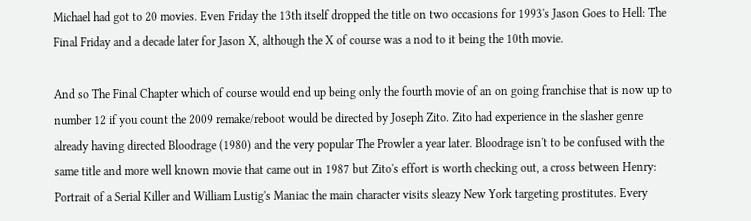Michael had got to 20 movies. Even Friday the 13th itself dropped the title on two occasions for 1993's Jason Goes to Hell: The Final Friday and a decade later for Jason X, although the X of course was a nod to it being the 10th movie.

And so The Final Chapter which of course would end up being only the fourth movie of an on going franchise that is now up to number 12 if you count the 2009 remake/reboot would be directed by Joseph Zito. Zito had experience in the slasher genre already having directed Bloodrage (1980) and the very popular The Prowler a year later. Bloodrage isn't to be confused with the same title and more well known movie that came out in 1987 but Zito's effort is worth checking out, a cross between Henry: Portrait of a Serial Killer and William Lustig's Maniac the main character visits sleazy New York targeting prostitutes. Every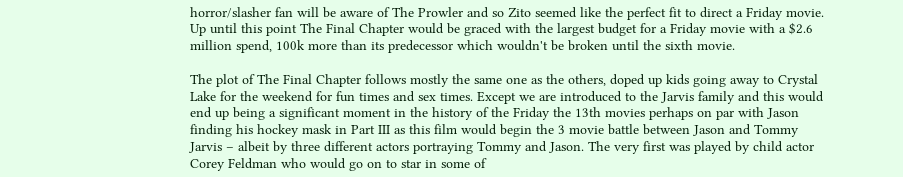horror/slasher fan will be aware of The Prowler and so Zito seemed like the perfect fit to direct a Friday movie. Up until this point The Final Chapter would be graced with the largest budget for a Friday movie with a $2.6 million spend, 100k more than its predecessor which wouldn't be broken until the sixth movie.

The plot of The Final Chapter follows mostly the same one as the others, doped up kids going away to Crystal Lake for the weekend for fun times and sex times. Except we are introduced to the Jarvis family and this would end up being a significant moment in the history of the Friday the 13th movies perhaps on par with Jason finding his hockey mask in Part III as this film would begin the 3 movie battle between Jason and Tommy Jarvis – albeit by three different actors portraying Tommy and Jason. The very first was played by child actor Corey Feldman who would go on to star in some of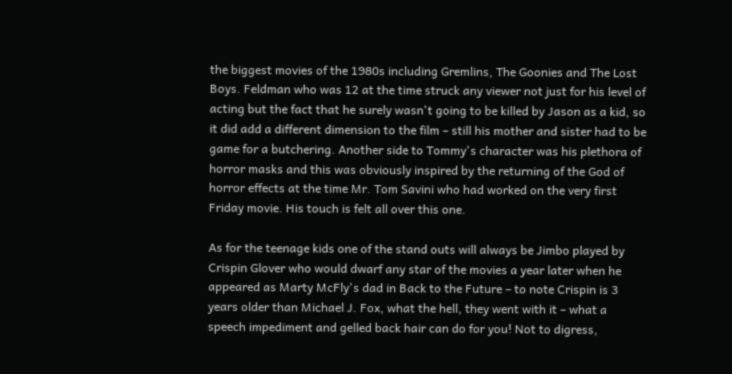the biggest movies of the 1980s including Gremlins, The Goonies and The Lost Boys. Feldman who was 12 at the time struck any viewer not just for his level of acting but the fact that he surely wasn't going to be killed by Jason as a kid, so it did add a different dimension to the film – still his mother and sister had to be game for a butchering. Another side to Tommy's character was his plethora of horror masks and this was obviously inspired by the returning of the God of horror effects at the time Mr. Tom Savini who had worked on the very first Friday movie. His touch is felt all over this one.

As for the teenage kids one of the stand outs will always be Jimbo played by Crispin Glover who would dwarf any star of the movies a year later when he appeared as Marty McFly's dad in Back to the Future – to note Crispin is 3 years older than Michael J. Fox, what the hell, they went with it – what a speech impediment and gelled back hair can do for you! Not to digress,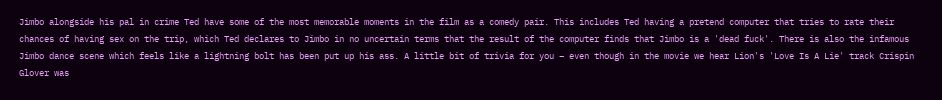Jimbo alongside his pal in crime Ted have some of the most memorable moments in the film as a comedy pair. This includes Ted having a pretend computer that tries to rate their chances of having sex on the trip, which Ted declares to Jimbo in no uncertain terms that the result of the computer finds that Jimbo is a 'dead fuck'. There is also the infamous Jimbo dance scene which feels like a lightning bolt has been put up his ass. A little bit of trivia for you – even though in the movie we hear Lion's 'Love Is A Lie' track Crispin Glover was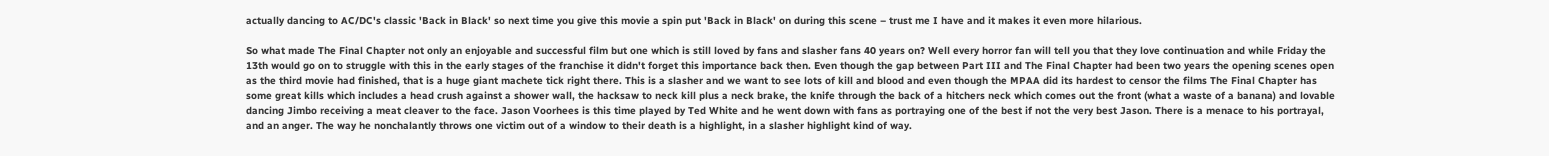actually dancing to AC/DC's classic 'Back in Black' so next time you give this movie a spin put 'Back in Black' on during this scene – trust me I have and it makes it even more hilarious.

So what made The Final Chapter not only an enjoyable and successful film but one which is still loved by fans and slasher fans 40 years on? Well every horror fan will tell you that they love continuation and while Friday the 13th would go on to struggle with this in the early stages of the franchise it didn't forget this importance back then. Even though the gap between Part III and The Final Chapter had been two years the opening scenes open as the third movie had finished, that is a huge giant machete tick right there. This is a slasher and we want to see lots of kill and blood and even though the MPAA did its hardest to censor the films The Final Chapter has some great kills which includes a head crush against a shower wall, the hacksaw to neck kill plus a neck brake, the knife through the back of a hitchers neck which comes out the front (what a waste of a banana) and lovable dancing Jimbo receiving a meat cleaver to the face. Jason Voorhees is this time played by Ted White and he went down with fans as portraying one of the best if not the very best Jason. There is a menace to his portrayal, and an anger. The way he nonchalantly throws one victim out of a window to their death is a highlight, in a slasher highlight kind of way.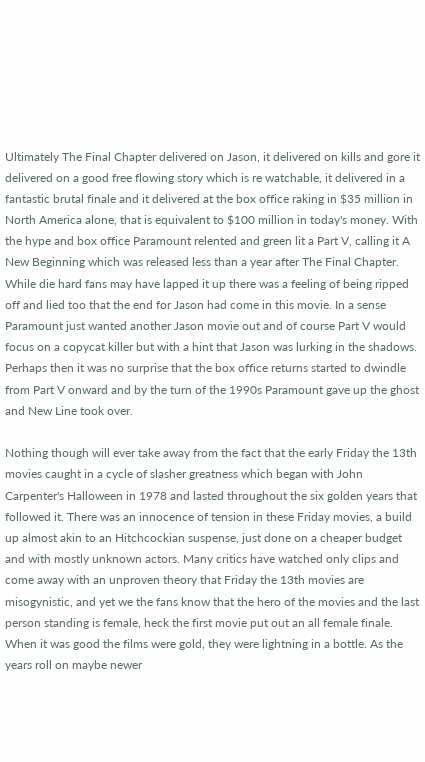Ultimately The Final Chapter delivered on Jason, it delivered on kills and gore it delivered on a good free flowing story which is re watchable, it delivered in a fantastic brutal finale and it delivered at the box office raking in $35 million in North America alone, that is equivalent to $100 million in today's money. With the hype and box office Paramount relented and green lit a Part V, calling it A New Beginning which was released less than a year after The Final Chapter. While die hard fans may have lapped it up there was a feeling of being ripped off and lied too that the end for Jason had come in this movie. In a sense Paramount just wanted another Jason movie out and of course Part V would focus on a copycat killer but with a hint that Jason was lurking in the shadows. Perhaps then it was no surprise that the box office returns started to dwindle from Part V onward and by the turn of the 1990s Paramount gave up the ghost and New Line took over.

Nothing though will ever take away from the fact that the early Friday the 13th movies caught in a cycle of slasher greatness which began with John Carpenter's Halloween in 1978 and lasted throughout the six golden years that followed it. There was an innocence of tension in these Friday movies, a build up almost akin to an Hitchcockian suspense, just done on a cheaper budget and with mostly unknown actors. Many critics have watched only clips and come away with an unproven theory that Friday the 13th movies are misogynistic, and yet we the fans know that the hero of the movies and the last person standing is female, heck the first movie put out an all female finale. When it was good the films were gold, they were lightning in a bottle. As the years roll on maybe newer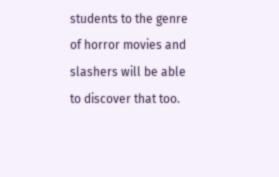students to the genre of horror movies and slashers will be able to discover that too.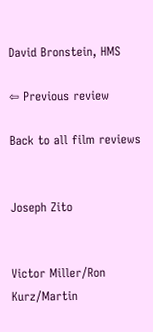David Bronstein, HMS

⇦ Previous review

Back to all film reviews


Joseph Zito


Victor Miller/Ron Kurz/Martin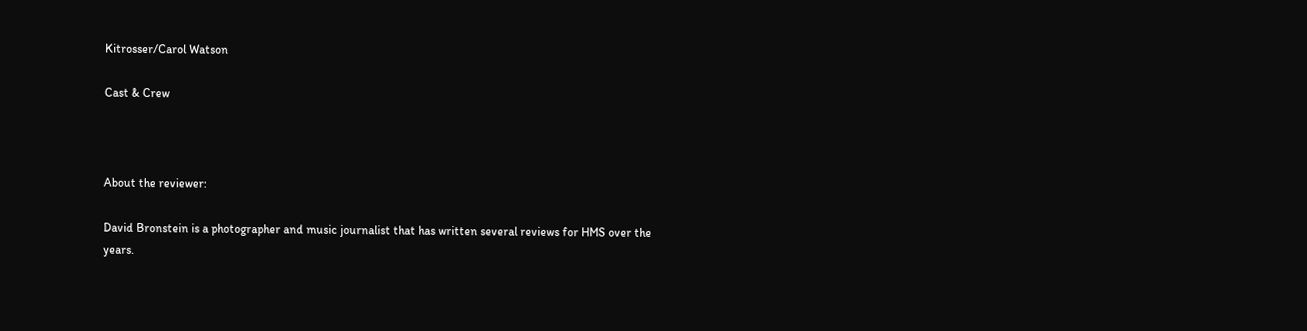Kitrosser/Carol Watson

Cast & Crew



About the reviewer:

David Bronstein is a photographer and music journalist that has written several reviews for HMS over the years.